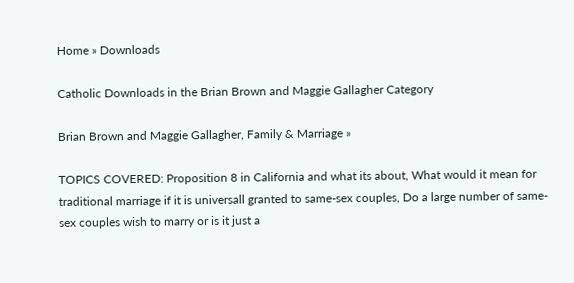Home » Downloads

Catholic Downloads in the Brian Brown and Maggie Gallagher Category

Brian Brown and Maggie Gallagher, Family & Marriage »

TOPICS COVERED: Proposition 8 in California and what its about, What would it mean for traditional marriage if it is universall granted to same-sex couples, Do a large number of same-sex couples wish to marry or is it just a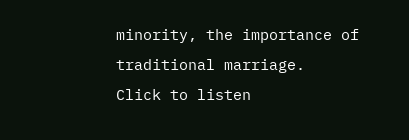minority, the importance of traditional marriage.
Click to listen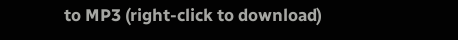to MP3 (right-click to download)